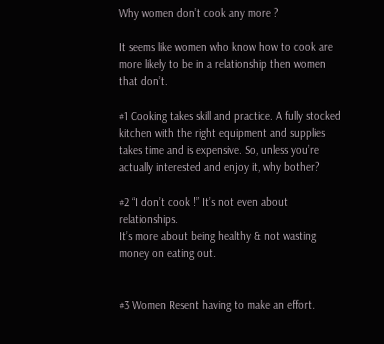Why women don’t cook any more ?

It seems like women who know how to cook are more likely to be in a relationship then women that don’t.

#1 Cooking takes skill and practice. A fully stocked kitchen with the right equipment and supplies takes time and is expensive. So, unless you’re actually interested and enjoy it, why bother?

#2 “I don’t cook !” It’s not even about relationships.
It’s more about being healthy & not wasting money on eating out.


#3 Women Resent having to make an effort.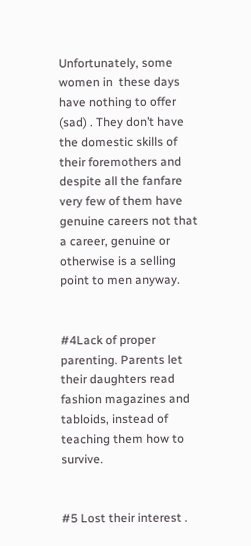Unfortunately, some women in  these days have nothing to offer (sad) . They don’t have the domestic skills of their foremothers and despite all the fanfare very few of them have genuine careers not that a career, genuine or otherwise is a selling point to men anyway.


#4Lack of proper parenting. Parents let their daughters read fashion magazines and tabloids, instead of teaching them how to survive.


#5 Lost their interest .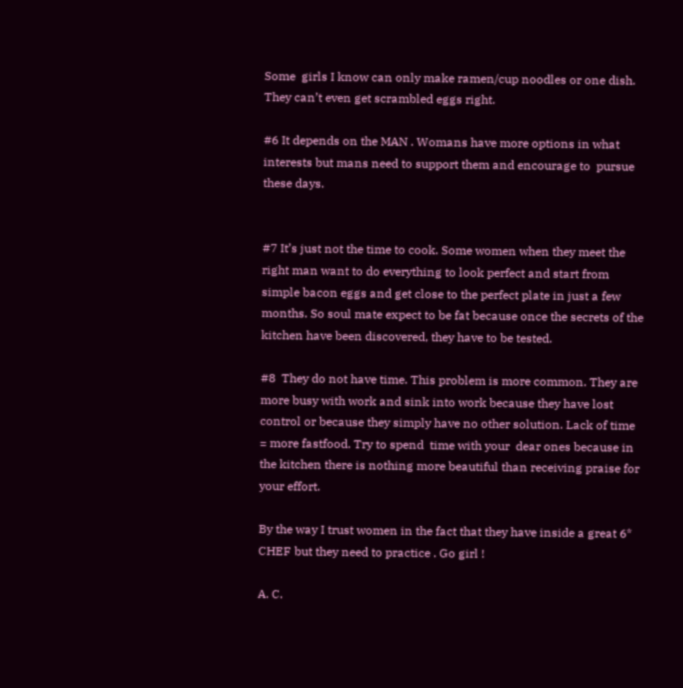Some  girls I know can only make ramen/cup noodles or one dish. They can’t even get scrambled eggs right.

#6 It depends on the MAN . Womans have more options in what interests but mans need to support them and encourage to  pursue these days.


#7 It’s just not the time to cook. Some women when they meet the right man want to do everything to look perfect and start from simple bacon eggs and get close to the perfect plate in just a few months. So soul mate expect to be fat because once the secrets of the kitchen have been discovered, they have to be tested.

#8  They do not have time. This problem is more common. They are more busy with work and sink into work because they have lost control or because they simply have no other solution. Lack of time = more fastfood. Try to spend  time with your  dear ones because in the kitchen there is nothing more beautiful than receiving praise for your effort.

By the way I trust women in the fact that they have inside a great 6* CHEF but they need to practice . Go girl !

A. C.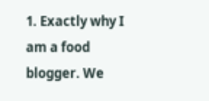1. Exactly why I am a food blogger. We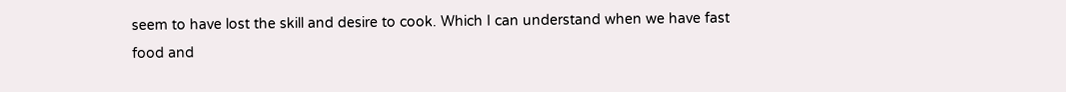seem to have lost the skill and desire to cook. Which I can understand when we have fast food and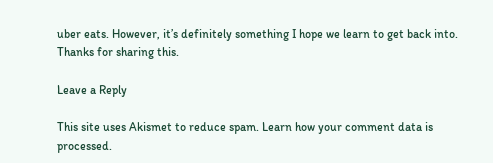uber eats. However, it’s definitely something I hope we learn to get back into. Thanks for sharing this.

Leave a Reply

This site uses Akismet to reduce spam. Learn how your comment data is processed.